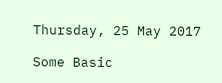Thursday, 25 May 2017

Some Basic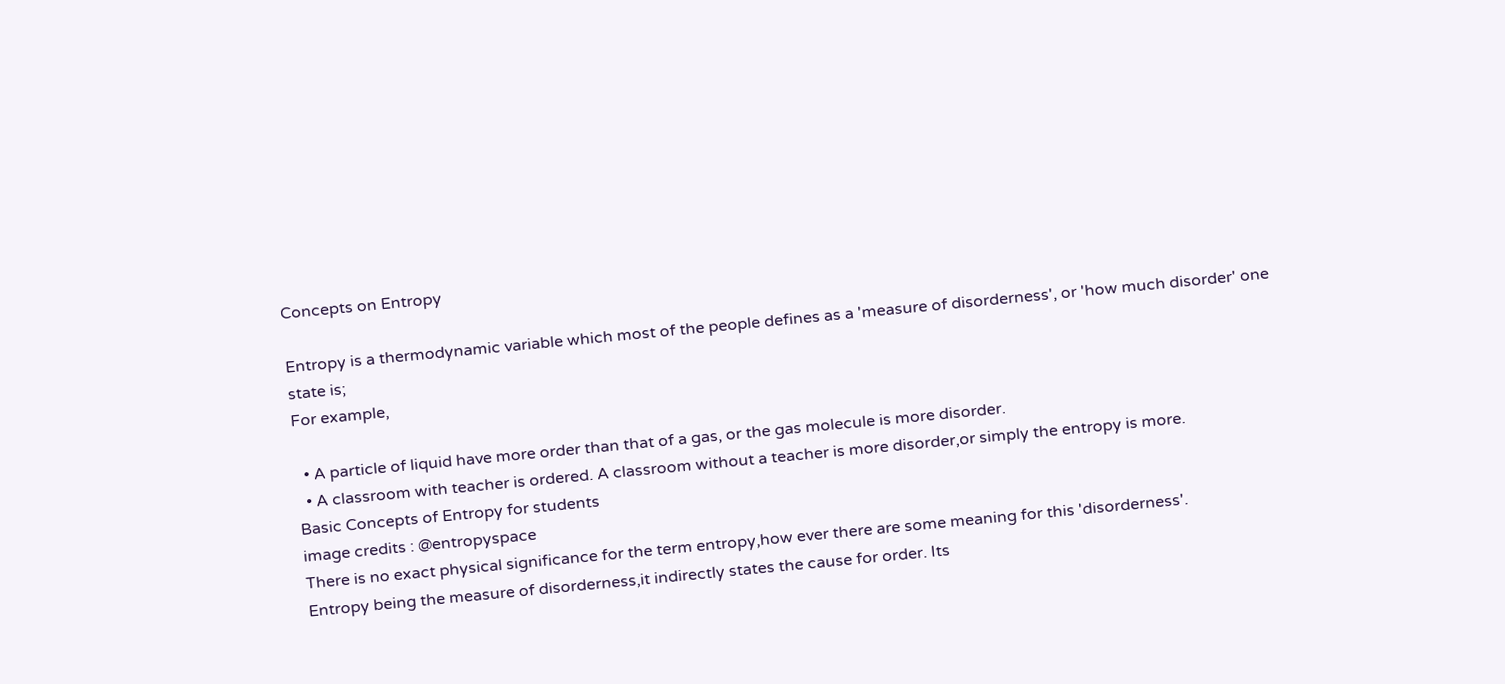Concepts on Entropy

Entropy is a thermodynamic variable which most of the people defines as a 'measure of disorderness', or 'how much disorder' one state is;
For example,

  • A particle of liquid have more order than that of a gas, or the gas molecule is more disorder.
  • A classroom with teacher is ordered. A classroom without a teacher is more disorder,or simply the entropy is more.
Basic Concepts of Entropy for students
image credits : @entropyspace
There is no exact physical significance for the term entropy,how ever there are some meaning for this 'disorderness'.
Entropy being the measure of disorderness,it indirectly states the cause for order. Its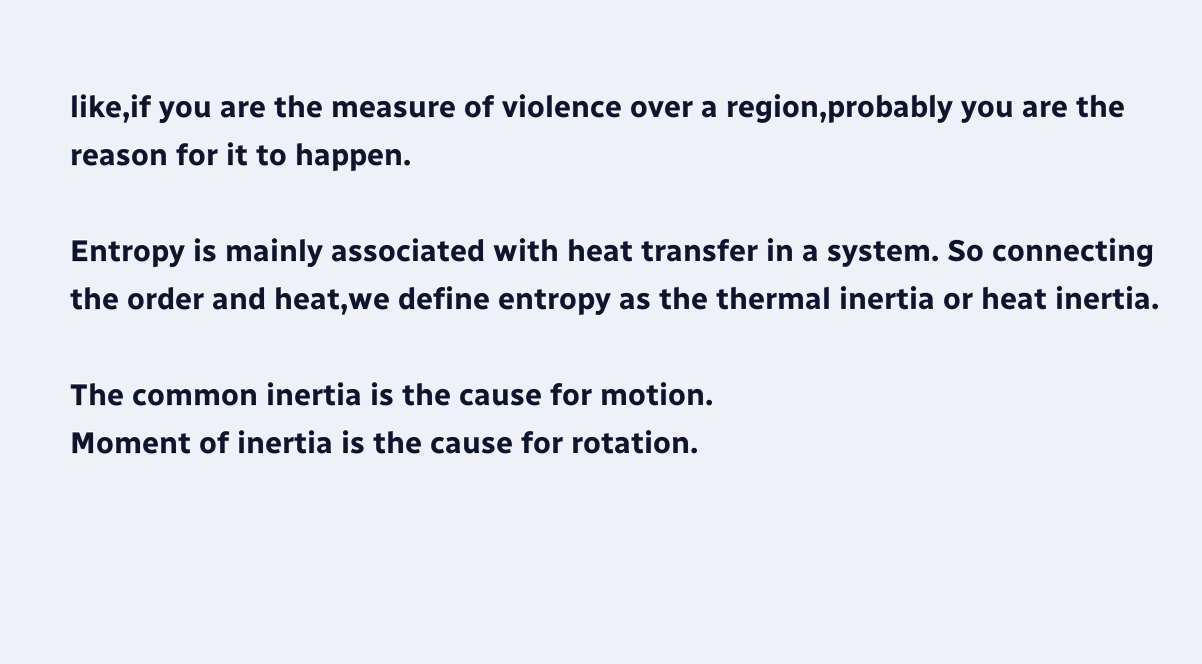like,if you are the measure of violence over a region,probably you are the reason for it to happen.

Entropy is mainly associated with heat transfer in a system. So connecting the order and heat,we define entropy as the thermal inertia or heat inertia.

The common inertia is the cause for motion.
Moment of inertia is the cause for rotation.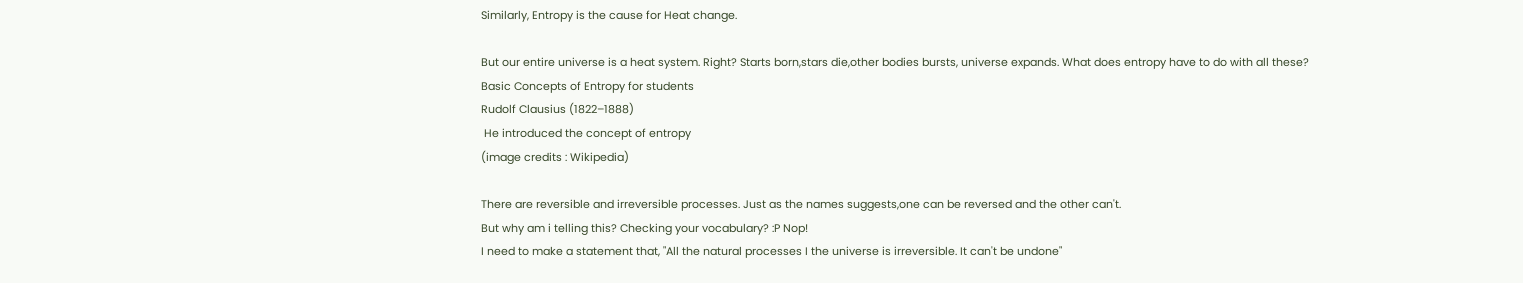Similarly, Entropy is the cause for Heat change.

But our entire universe is a heat system. Right? Starts born,stars die,other bodies bursts, universe expands. What does entropy have to do with all these?
Basic Concepts of Entropy for students
Rudolf Clausius (1822–1888)
 He introduced the concept of entropy
(image credits : Wikipedia)

There are reversible and irreversible processes. Just as the names suggests,one can be reversed and the other can't.
But why am i telling this? Checking your vocabulary? :P Nop!
I need to make a statement that, "All the natural processes I the universe is irreversible. It can't be undone"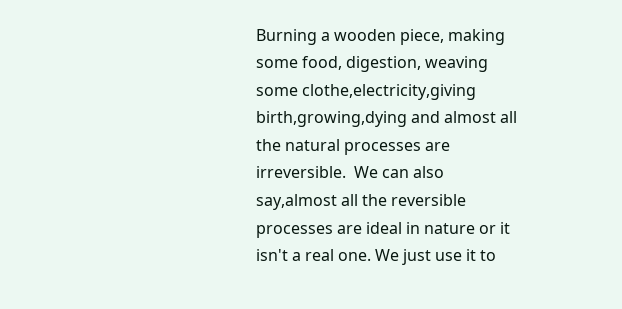Burning a wooden piece, making some food, digestion, weaving some clothe,electricity,giving birth,growing,dying and almost all the natural processes are irreversible.  We can also say,almost all the reversible processes are ideal in nature or it isn't a real one. We just use it to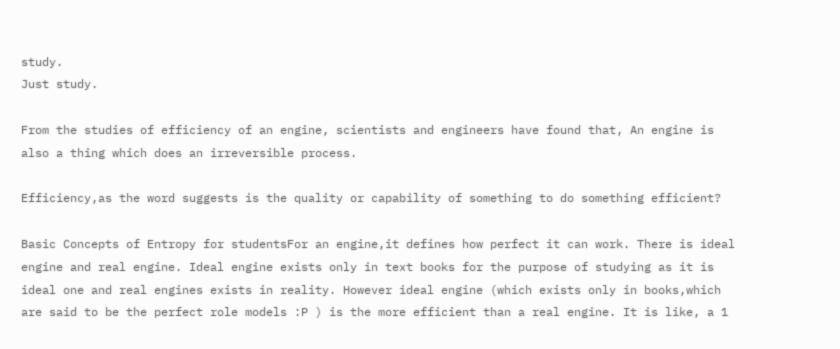study.
Just study.

From the studies of efficiency of an engine, scientists and engineers have found that, An engine is also a thing which does an irreversible process.

Efficiency,as the word suggests is the quality or capability of something to do something efficient?

Basic Concepts of Entropy for studentsFor an engine,it defines how perfect it can work. There is ideal engine and real engine. Ideal engine exists only in text books for the purpose of studying as it is ideal one and real engines exists in reality. However ideal engine (which exists only in books,which are said to be the perfect role models :P ) is the more efficient than a real engine. It is like, a 1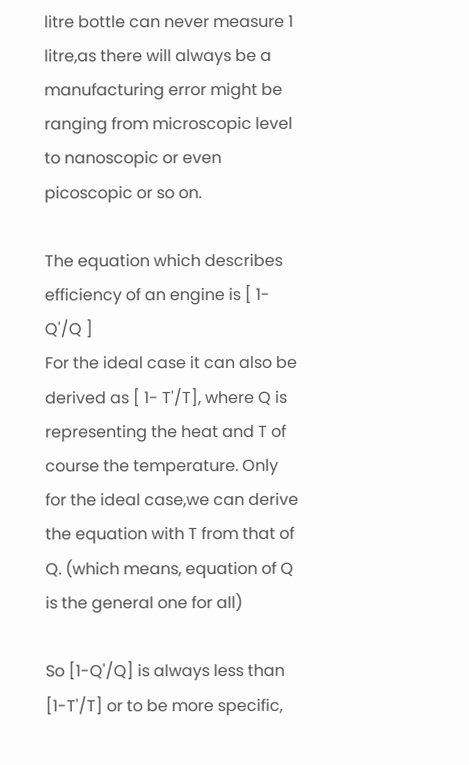litre bottle can never measure 1 litre,as there will always be a manufacturing error might be ranging from microscopic level to nanoscopic or even picoscopic or so on.

The equation which describes efficiency of an engine is [ 1- Q'/Q ]
For the ideal case it can also be derived as [ 1- T'/T], where Q is representing the heat and T of course the temperature. Only for the ideal case,we can derive the equation with T from that of Q. (which means, equation of Q is the general one for all)

So [1-Q'/Q] is always less than [1-T'/T] or to be more specific,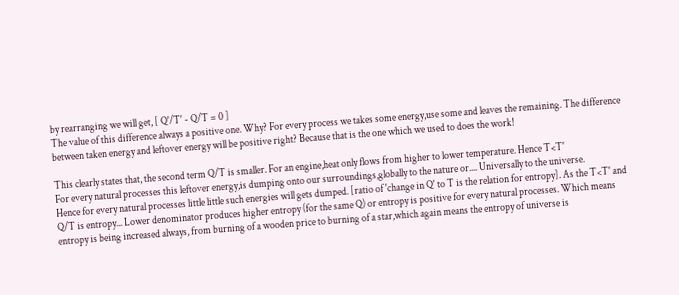by rearranging we will get, [ Q'/T' - Q/T = 0 ]
The value of this difference always a positive one. Why? For every process we takes some energy,use some and leaves the remaining. The difference between taken energy and leftover energy will be positive right? Because that is the one which we used to does the work!

This clearly states that, the second term Q/T is smaller. For an engine,heat only flows from higher to lower temperature. Hence T<T'
For every natural processes this leftover energy,is dumping onto our surroundings,globally to the nature or.... Universally to the universe.
Hence for every natural processes little little such energies will gets dumped. [ratio of 'change in Q' to T is the relation for entropy]. As the T<T' and Q/T is entropy... Lower denominator produces higher entropy (for the same Q) or entropy is positive for every natural processes. Which means entropy is being increased always, from burning of a wooden price to burning of a star,which again means the entropy of universe is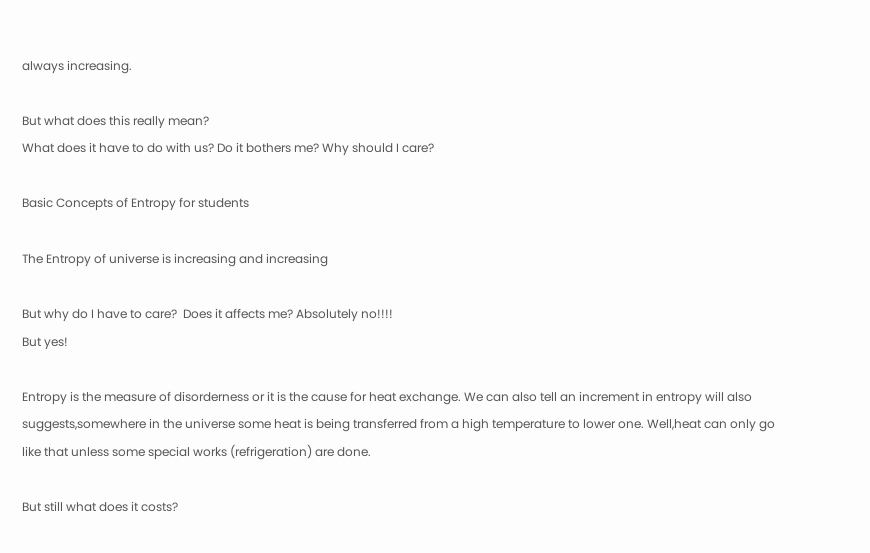always increasing.

But what does this really mean?
What does it have to do with us? Do it bothers me? Why should I care?

Basic Concepts of Entropy for students

The Entropy of universe is increasing and increasing

But why do I have to care?  Does it affects me? Absolutely no!!!!
But yes!

Entropy is the measure of disorderness or it is the cause for heat exchange. We can also tell an increment in entropy will also suggests,somewhere in the universe some heat is being transferred from a high temperature to lower one. Well,heat can only go like that unless some special works (refrigeration) are done.

But still what does it costs?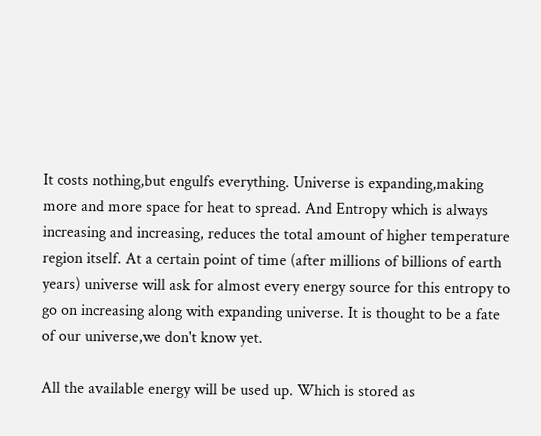It costs nothing,but engulfs everything. Universe is expanding,making more and more space for heat to spread. And Entropy which is always increasing and increasing, reduces the total amount of higher temperature region itself. At a certain point of time (after millions of billions of earth years) universe will ask for almost every energy source for this entropy to go on increasing along with expanding universe. It is thought to be a fate of our universe,we don't know yet.

All the available energy will be used up. Which is stored as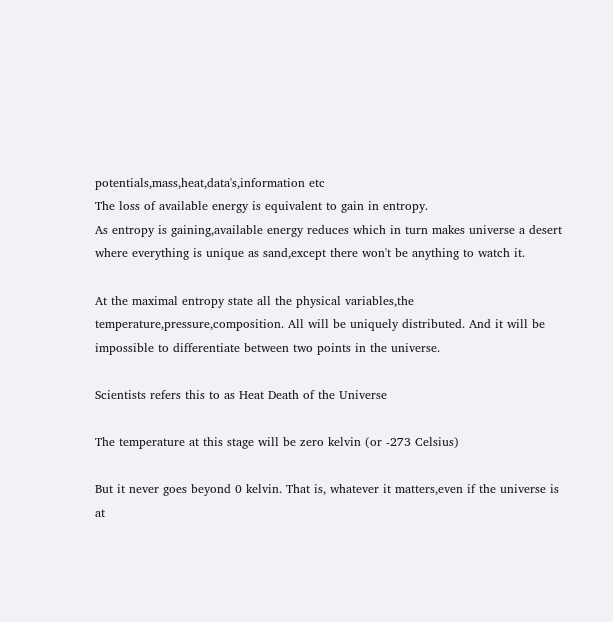potentials,mass,heat,data's,information etc
The loss of available energy is equivalent to gain in entropy.
As entropy is gaining,available energy reduces which in turn makes universe a desert where everything is unique as sand,except there won't be anything to watch it.

At the maximal entropy state all the physical variables,the temperature,pressure,composition. All will be uniquely distributed. And it will be impossible to differentiate between two points in the universe.

Scientists refers this to as Heat Death of the Universe

The temperature at this stage will be zero kelvin (or -273 Celsius)

But it never goes beyond 0 kelvin. That is, whatever it matters,even if the universe is at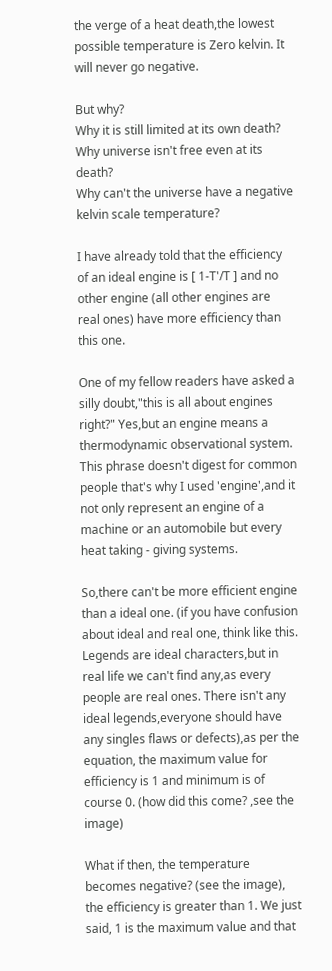the verge of a heat death,the lowest possible temperature is Zero kelvin. It will never go negative.

But why?
Why it is still limited at its own death?
Why universe isn't free even at its death?
Why can't the universe have a negative kelvin scale temperature?

I have already told that the efficiency of an ideal engine is [ 1-T'/T ] and no other engine (all other engines are real ones) have more efficiency than this one.

One of my fellow readers have asked a silly doubt,"this is all about engines right?" Yes,but an engine means a thermodynamic observational system. This phrase doesn't digest for common people that's why I used 'engine',and it not only represent an engine of a machine or an automobile but every heat taking - giving systems.

So,there can't be more efficient engine than a ideal one. (if you have confusion about ideal and real one, think like this. Legends are ideal characters,but in real life we can't find any,as every people are real ones. There isn't any ideal legends,everyone should have any singles flaws or defects),as per the equation, the maximum value for efficiency is 1 and minimum is of course 0. (how did this come? ,see the image)

What if then, the temperature becomes negative? (see the image), the efficiency is greater than 1. We just said, 1 is the maximum value and that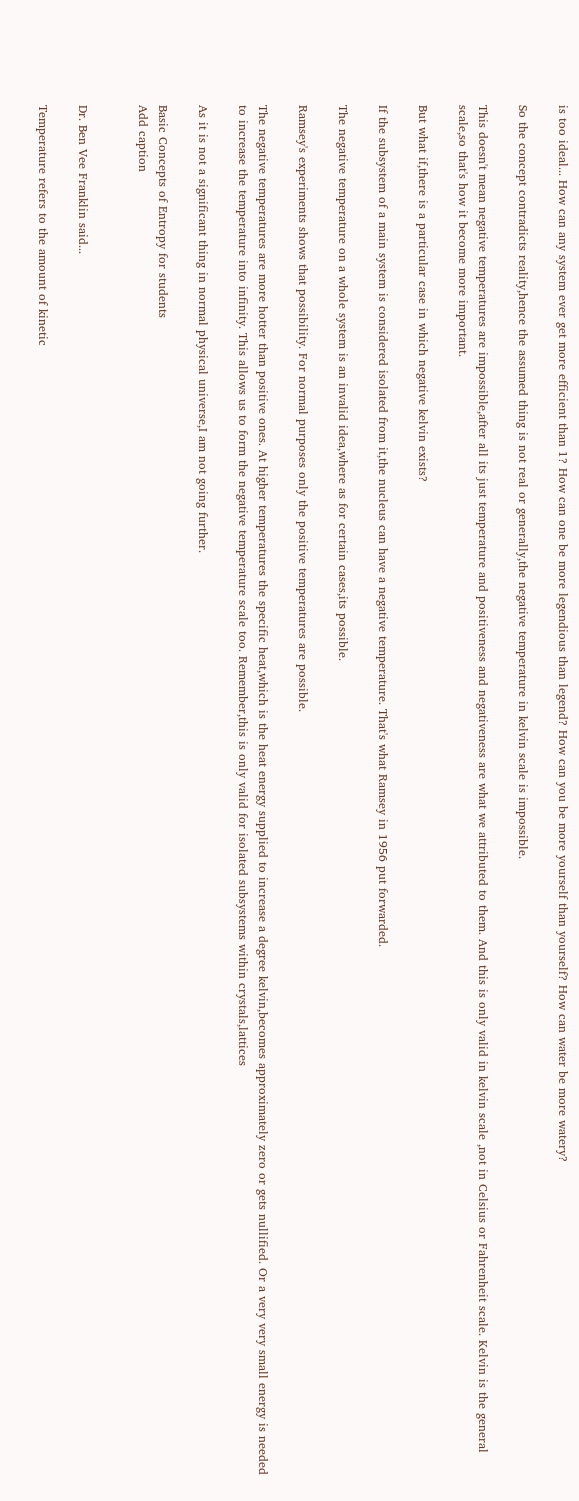is too ideal... How can any system ever get more efficient than 1? How can one be more legendious than legend? How can you be more yourself than yourself? How can water be more watery?

So the concept contradicts reality,hence the assumed thing is not real or generally,the negative temperature in kelvin scale is impossible.

This doesn't mean negative temperatures are impossible,after all its just temperature and positiveness and negativeness are what we attributed to them. And this is only valid in kelvin scale ,not in Celsius or Fahrenheit scale. Kelvin is the general scale,so that's how it become more important.

But what if,there is a particular case in which negative kelvin exists?

If the subsystem of a main system is considered isolated from it,the nucleus can have a negative temperature. That's what Ramsey in 1956 put forwarded.

The negative temperature on a whole system is an invalid idea,where as for certain cases,its possible.

Ramsey's experiments shows that possibility. For normal purposes only the positive temperatures are possible.

The negative temperatures are more hotter than positive ones. At higher temperatures the specific heat,which is the heat energy supplied to increase a degree kelvin,becomes approximately zero or gets nullified. Or a very very small energy is needed to increase the temperature into infinity. This allows us to form the negative temperature scale too. Remember,this is only valid for isolated subsystems within crystals,lattices

As it is not a significant thing in normal physical universe,I am not going further.

Basic Concepts of Entropy for students
Add caption


Dr. Ben Vee Franklin said...

Temperature refers to the amount of kinetic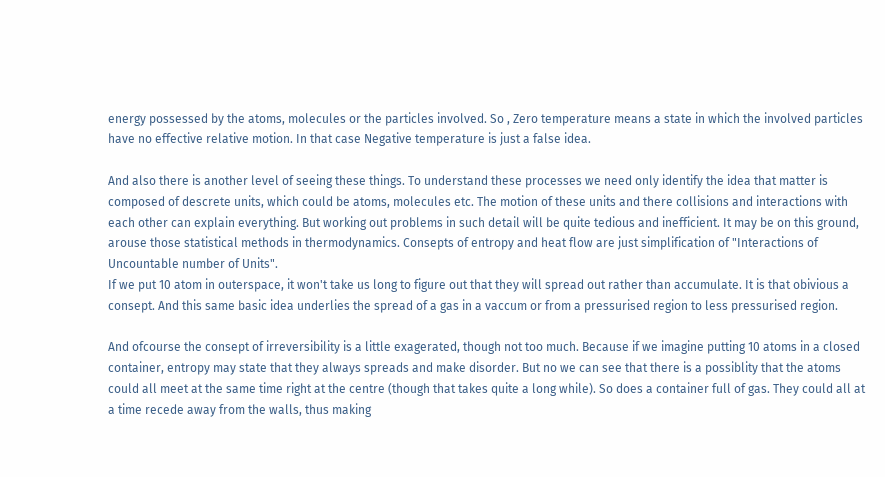energy possessed by the atoms, molecules or the particles involved. So , Zero temperature means a state in which the involved particles have no effective relative motion. In that case Negative temperature is just a false idea.

And also there is another level of seeing these things. To understand these processes we need only identify the idea that matter is composed of descrete units, which could be atoms, molecules etc. The motion of these units and there collisions and interactions with each other can explain everything. But working out problems in such detail will be quite tedious and inefficient. It may be on this ground, arouse those statistical methods in thermodynamics. Consepts of entropy and heat flow are just simplification of "Interactions of Uncountable number of Units".
If we put 10 atom in outerspace, it won't take us long to figure out that they will spread out rather than accumulate. It is that obivious a consept. And this same basic idea underlies the spread of a gas in a vaccum or from a pressurised region to less pressurised region.

And ofcourse the consept of irreversibility is a little exagerated, though not too much. Because if we imagine putting 10 atoms in a closed container, entropy may state that they always spreads and make disorder. But no we can see that there is a possiblity that the atoms could all meet at the same time right at the centre (though that takes quite a long while). So does a container full of gas. They could all at a time recede away from the walls, thus making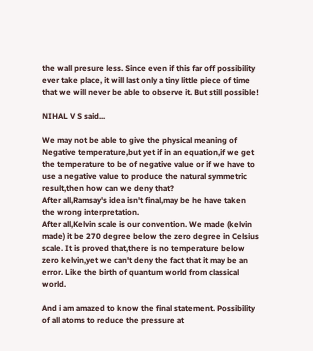the wall presure less. Since even if this far off possibility ever take place, it will last only a tiny little piece of time that we will never be able to observe it. But still possible!

NIHAL V S said...

We may not be able to give the physical meaning of Negative temperature,but yet if in an equation,if we get the temperature to be of negative value or if we have to use a negative value to produce the natural symmetric result,then how can we deny that?
After all,Ramsay's idea isn't final,may be he have taken the wrong interpretation.
After all,Kelvin scale is our convention. We made (kelvin made) it be 270 degree below the zero degree in Celsius scale. It is proved that,there is no temperature below zero kelvin,yet we can't deny the fact that it may be an error. Like the birth of quantum world from classical world.

And i am amazed to know the final statement. Possibility of all atoms to reduce the pressure at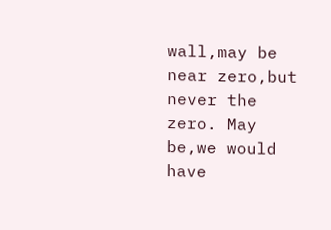wall,may be near zero,but never the zero. May be,we would have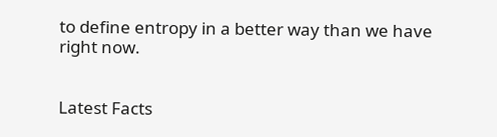to define entropy in a better way than we have right now.


Latest Facts